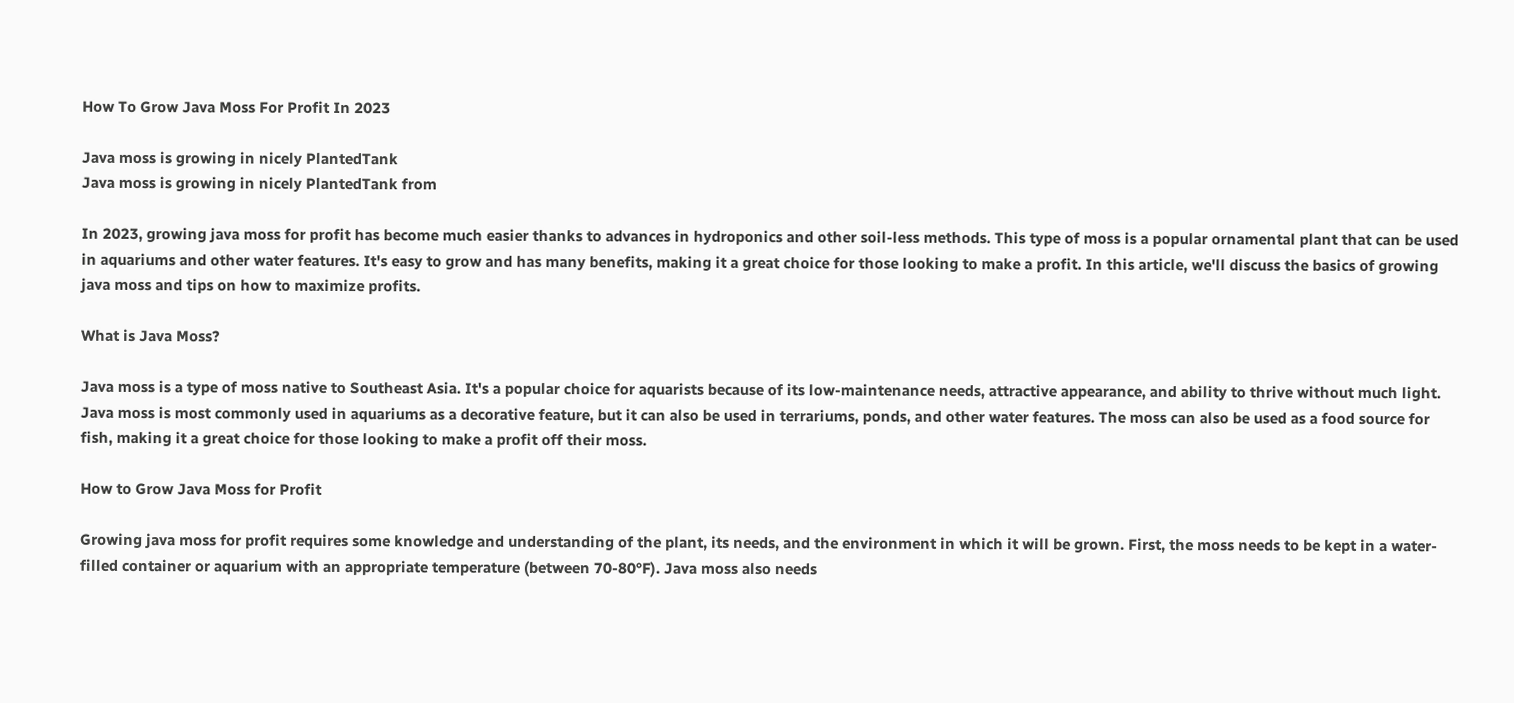How To Grow Java Moss For Profit In 2023

Java moss is growing in nicely PlantedTank
Java moss is growing in nicely PlantedTank from

In 2023, growing java moss for profit has become much easier thanks to advances in hydroponics and other soil-less methods. This type of moss is a popular ornamental plant that can be used in aquariums and other water features. It's easy to grow and has many benefits, making it a great choice for those looking to make a profit. In this article, we'll discuss the basics of growing java moss and tips on how to maximize profits.

What is Java Moss?

Java moss is a type of moss native to Southeast Asia. It's a popular choice for aquarists because of its low-maintenance needs, attractive appearance, and ability to thrive without much light. Java moss is most commonly used in aquariums as a decorative feature, but it can also be used in terrariums, ponds, and other water features. The moss can also be used as a food source for fish, making it a great choice for those looking to make a profit off their moss.

How to Grow Java Moss for Profit

Growing java moss for profit requires some knowledge and understanding of the plant, its needs, and the environment in which it will be grown. First, the moss needs to be kept in a water-filled container or aquarium with an appropriate temperature (between 70-80°F). Java moss also needs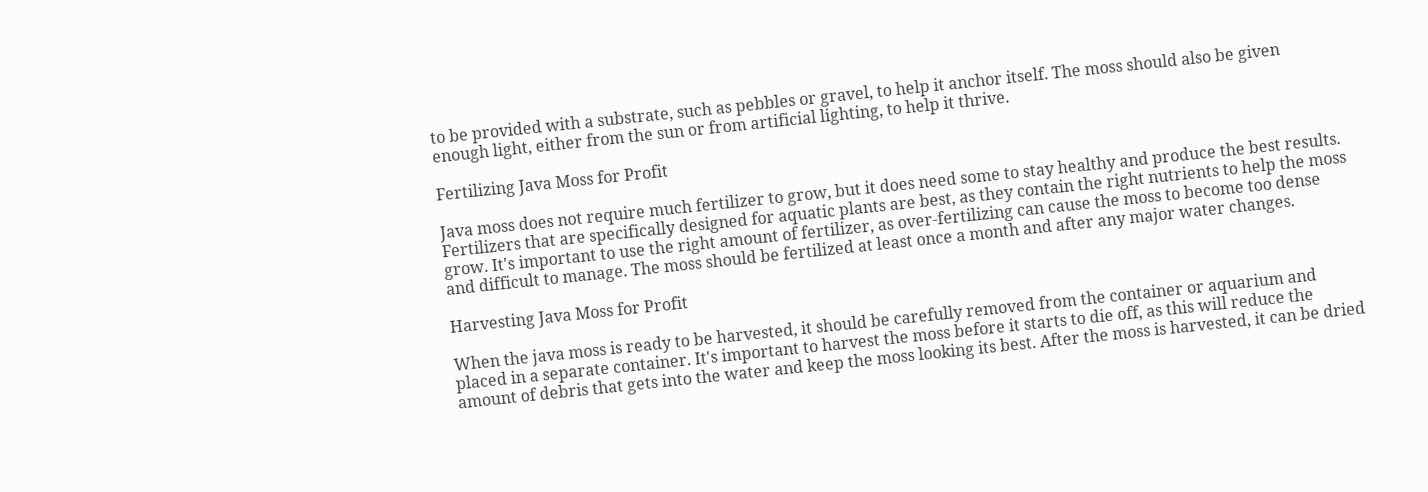to be provided with a substrate, such as pebbles or gravel, to help it anchor itself. The moss should also be given enough light, either from the sun or from artificial lighting, to help it thrive.

Fertilizing Java Moss for Profit

Java moss does not require much fertilizer to grow, but it does need some to stay healthy and produce the best results. Fertilizers that are specifically designed for aquatic plants are best, as they contain the right nutrients to help the moss grow. It's important to use the right amount of fertilizer, as over-fertilizing can cause the moss to become too dense and difficult to manage. The moss should be fertilized at least once a month and after any major water changes.

Harvesting Java Moss for Profit

When the java moss is ready to be harvested, it should be carefully removed from the container or aquarium and placed in a separate container. It's important to harvest the moss before it starts to die off, as this will reduce the amount of debris that gets into the water and keep the moss looking its best. After the moss is harvested, it can be dried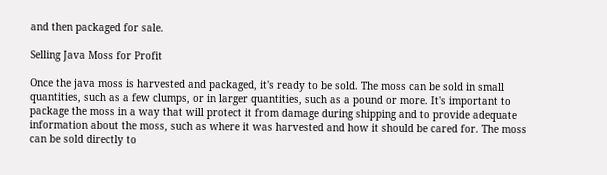and then packaged for sale.

Selling Java Moss for Profit

Once the java moss is harvested and packaged, it's ready to be sold. The moss can be sold in small quantities, such as a few clumps, or in larger quantities, such as a pound or more. It's important to package the moss in a way that will protect it from damage during shipping and to provide adequate information about the moss, such as where it was harvested and how it should be cared for. The moss can be sold directly to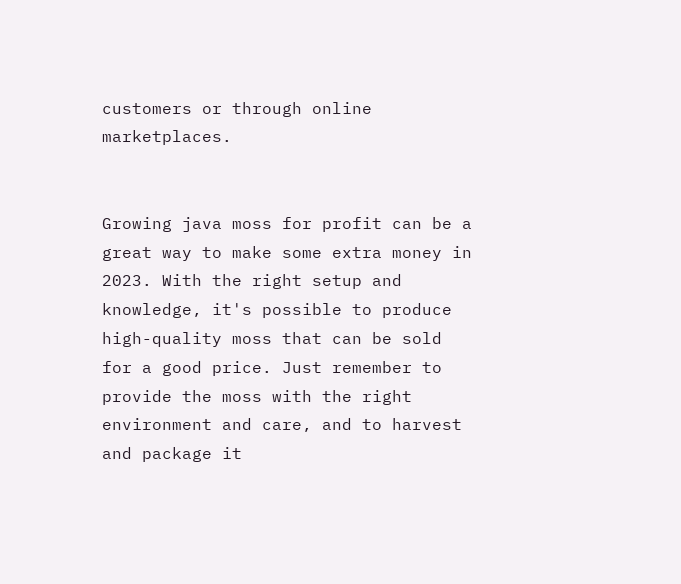customers or through online marketplaces.


Growing java moss for profit can be a great way to make some extra money in 2023. With the right setup and knowledge, it's possible to produce high-quality moss that can be sold for a good price. Just remember to provide the moss with the right environment and care, and to harvest and package it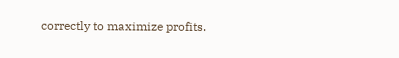correctly to maximize profits.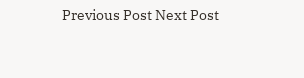Previous Post Next Post